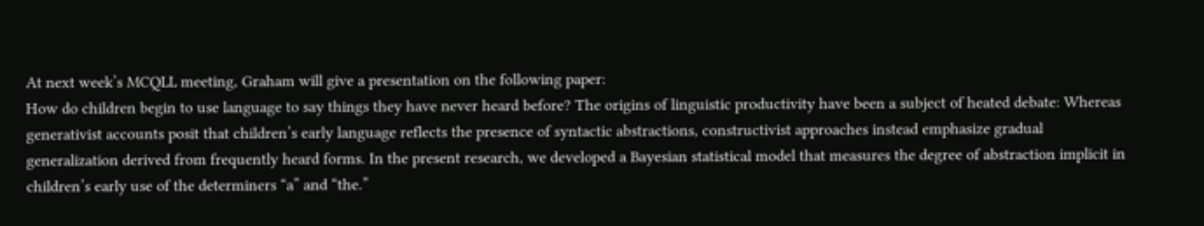At next week’s MCQLL meeting, Graham will give a presentation on the following paper:
How do children begin to use language to say things they have never heard before? The origins of linguistic productivity have been a subject of heated debate: Whereas generativist accounts posit that children’s early language reflects the presence of syntactic abstractions, constructivist approaches instead emphasize gradual generalization derived from frequently heard forms. In the present research, we developed a Bayesian statistical model that measures the degree of abstraction implicit in children’s early use of the determiners “a” and “the.”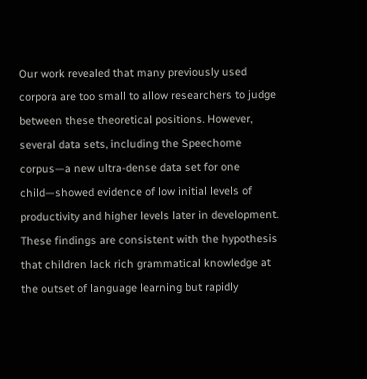Our work revealed that many previously used corpora are too small to allow researchers to judge between these theoretical positions. However, several data sets, including the Speechome corpus—a new ultra-dense data set for one child—showed evidence of low initial levels of productivity and higher levels later in development. These findings are consistent with the hypothesis that children lack rich grammatical knowledge at the outset of language learning but rapidly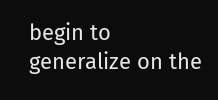begin to generalize on the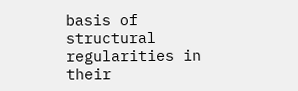basis of structural regularities in their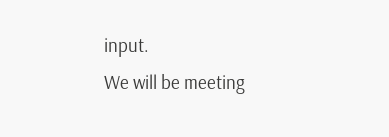input.
We will be meeting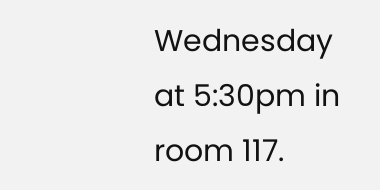Wednesday at 5:30pm in room 117.